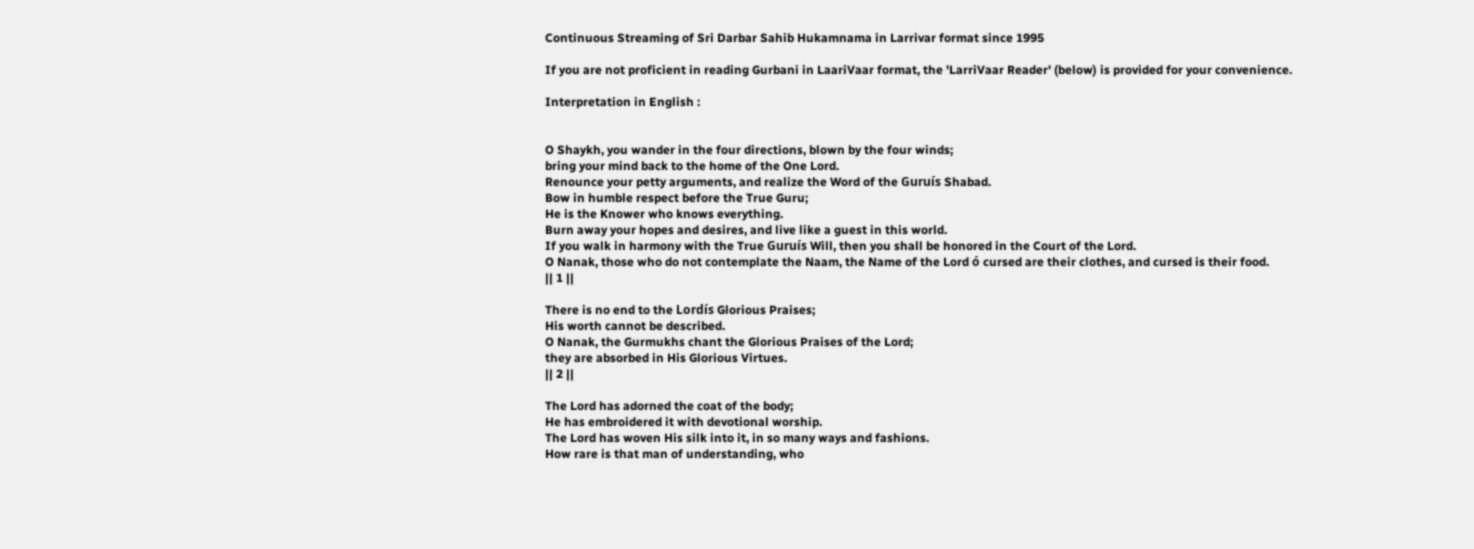Continuous Streaming of Sri Darbar Sahib Hukamnama in Larrivar format since 1995

If you are not proficient in reading Gurbani in LaariVaar format, the 'LarriVaar Reader' (below) is provided for your convenience.

Interpretation in English :


O Shaykh, you wander in the four directions, blown by the four winds;
bring your mind back to the home of the One Lord.
Renounce your petty arguments, and realize the Word of the Guruís Shabad.
Bow in humble respect before the True Guru;
He is the Knower who knows everything.
Burn away your hopes and desires, and live like a guest in this world.
If you walk in harmony with the True Guruís Will, then you shall be honored in the Court of the Lord.
O Nanak, those who do not contemplate the Naam, the Name of the Lord ó cursed are their clothes, and cursed is their food.
|| 1 ||

There is no end to the Lordís Glorious Praises;
His worth cannot be described.
O Nanak, the Gurmukhs chant the Glorious Praises of the Lord;
they are absorbed in His Glorious Virtues.
|| 2 ||

The Lord has adorned the coat of the body;
He has embroidered it with devotional worship.
The Lord has woven His silk into it, in so many ways and fashions.
How rare is that man of understanding, who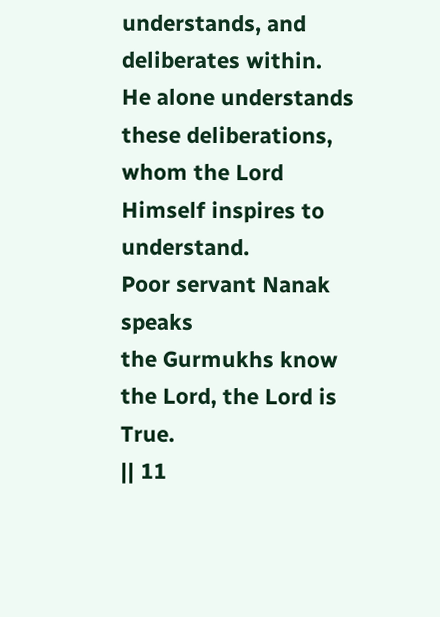understands, and deliberates within.
He alone understands these deliberations, whom the Lord Himself inspires to understand.
Poor servant Nanak speaks
the Gurmukhs know the Lord, the Lord is True.
|| 11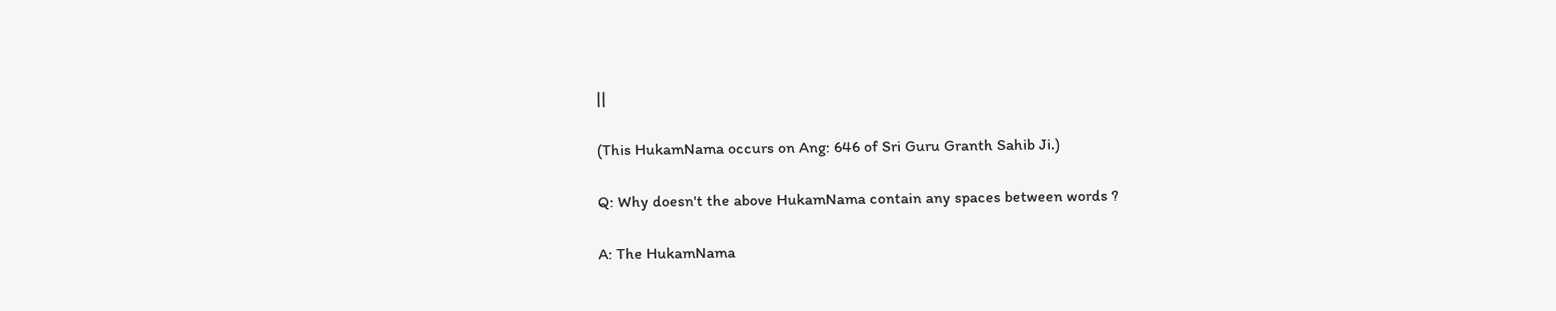||

(This HukamNama occurs on Ang: 646 of Sri Guru Granth Sahib Ji.)

Q: Why doesn't the above HukamNama contain any spaces between words ?

A: The HukamNama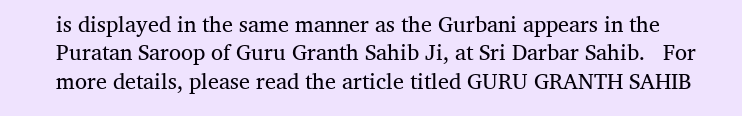is displayed in the same manner as the Gurbani appears in the Puratan Saroop of Guru Granth Sahib Ji, at Sri Darbar Sahib.   For more details, please read the article titled GURU GRANTH SAHIB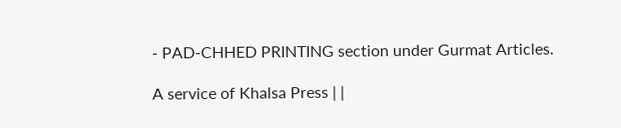- PAD-CHHED PRINTING section under Gurmat Articles.

A service of Khalsa Press | |